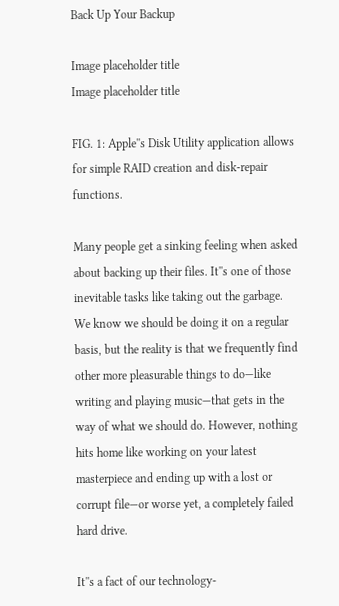Back Up Your Backup

Image placeholder title
Image placeholder title

FIG. 1: Apple''s Disk Utility application allows for simple RAID creation and disk-repair functions.

Many people get a sinking feeling when asked about backing up their files. It''s one of those inevitable tasks like taking out the garbage. We know we should be doing it on a regular basis, but the reality is that we frequently find other more pleasurable things to do—like writing and playing music—that gets in the way of what we should do. However, nothing hits home like working on your latest masterpiece and ending up with a lost or corrupt file—or worse yet, a completely failed hard drive.

It''s a fact of our technology-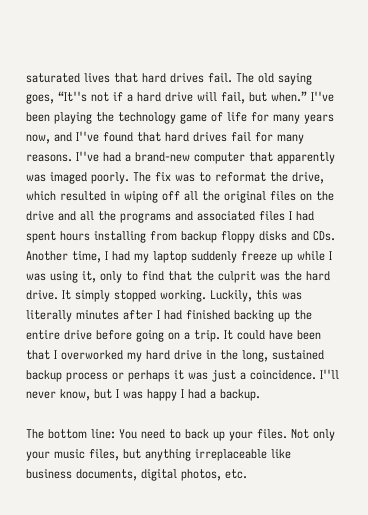saturated lives that hard drives fail. The old saying goes, “It''s not if a hard drive will fail, but when.” I''ve been playing the technology game of life for many years now, and I''ve found that hard drives fail for many reasons. I''ve had a brand-new computer that apparently was imaged poorly. The fix was to reformat the drive, which resulted in wiping off all the original files on the drive and all the programs and associated files I had spent hours installing from backup floppy disks and CDs. Another time, I had my laptop suddenly freeze up while I was using it, only to find that the culprit was the hard drive. It simply stopped working. Luckily, this was literally minutes after I had finished backing up the entire drive before going on a trip. It could have been that I overworked my hard drive in the long, sustained backup process or perhaps it was just a coincidence. I''ll never know, but I was happy I had a backup.

The bottom line: You need to back up your files. Not only your music files, but anything irreplaceable like business documents, digital photos, etc.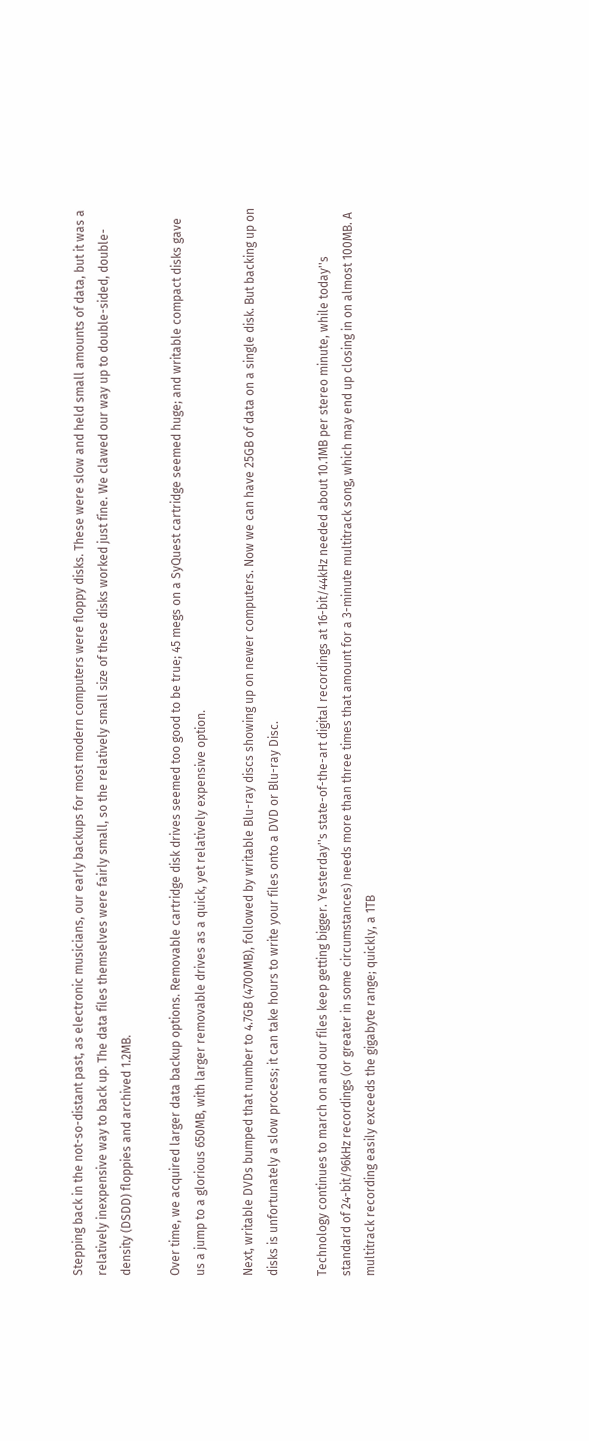Stepping back in the not-so-distant past, as electronic musicians, our early backups for most modern computers were floppy disks. These were slow and held small amounts of data, but it was a relatively inexpensive way to back up. The data files themselves were fairly small, so the relatively small size of these disks worked just fine. We clawed our way up to double-sided, double-density (DSDD) floppies and archived 1.2MB.

Over time, we acquired larger data backup options. Removable cartridge disk drives seemed too good to be true; 45 megs on a SyQuest cartridge seemed huge; and writable compact disks gave us a jump to a glorious 650MB, with larger removable drives as a quick, yet relatively expensive option.

Next, writable DVDs bumped that number to 4.7GB (4700MB), followed by writable Blu-ray discs showing up on newer computers. Now we can have 25GB of data on a single disk. But backing up on disks is unfortunately a slow process; it can take hours to write your files onto a DVD or Blu-ray Disc.

Technology continues to march on and our files keep getting bigger. Yesterday''s state-of-the-art digital recordings at 16-bit/44kHz needed about 10.1MB per stereo minute, while today''s standard of 24-bit/96kHz recordings (or greater in some circumstances) needs more than three times that amount for a 3-minute multitrack song, which may end up closing in on almost 100MB. A multitrack recording easily exceeds the gigabyte range; quickly, a 1TB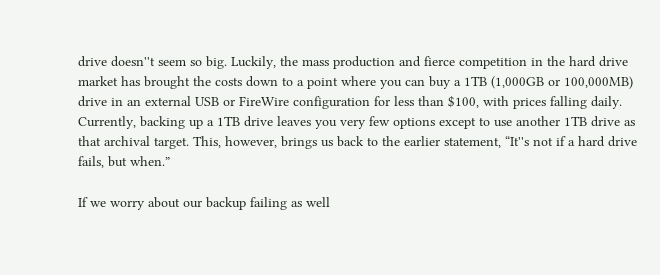drive doesn''t seem so big. Luckily, the mass production and fierce competition in the hard drive market has brought the costs down to a point where you can buy a 1TB (1,000GB or 100,000MB) drive in an external USB or FireWire configuration for less than $100, with prices falling daily. Currently, backing up a 1TB drive leaves you very few options except to use another 1TB drive as that archival target. This, however, brings us back to the earlier statement, “It''s not if a hard drive fails, but when.”

If we worry about our backup failing as well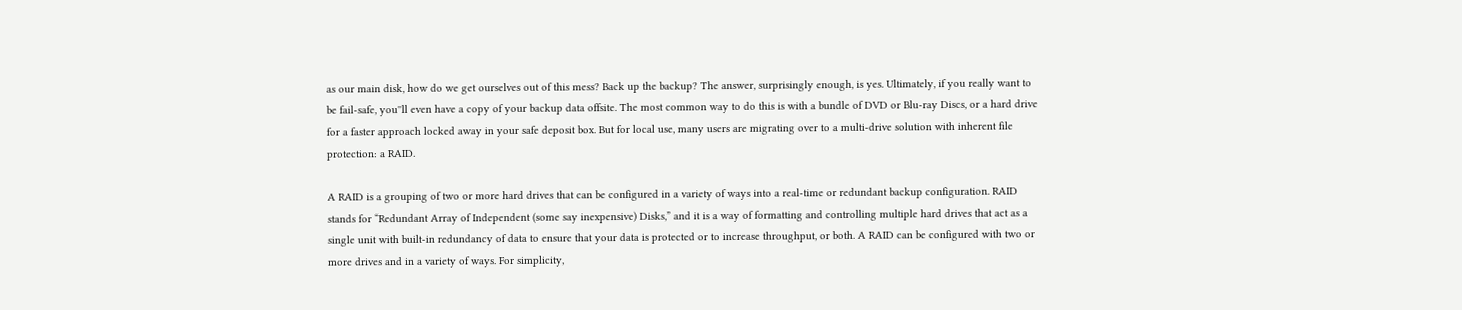as our main disk, how do we get ourselves out of this mess? Back up the backup? The answer, surprisingly enough, is yes. Ultimately, if you really want to be fail-safe, you''ll even have a copy of your backup data offsite. The most common way to do this is with a bundle of DVD or Blu-ray Discs, or a hard drive for a faster approach locked away in your safe deposit box. But for local use, many users are migrating over to a multi-drive solution with inherent file protection: a RAID.

A RAID is a grouping of two or more hard drives that can be configured in a variety of ways into a real-time or redundant backup configuration. RAID stands for “Redundant Array of Independent (some say inexpensive) Disks,” and it is a way of formatting and controlling multiple hard drives that act as a single unit with built-in redundancy of data to ensure that your data is protected or to increase throughput, or both. A RAID can be configured with two or more drives and in a variety of ways. For simplicity,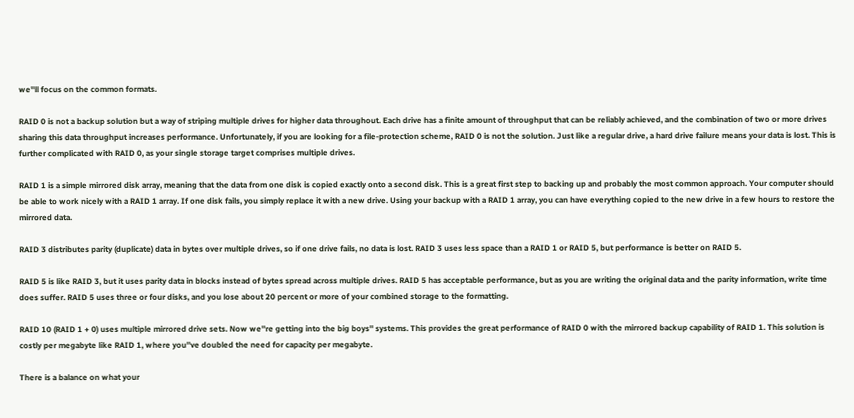we''ll focus on the common formats.

RAID 0 is not a backup solution but a way of striping multiple drives for higher data throughout. Each drive has a finite amount of throughput that can be reliably achieved, and the combination of two or more drives sharing this data throughput increases performance. Unfortunately, if you are looking for a file-protection scheme, RAID 0 is not the solution. Just like a regular drive, a hard drive failure means your data is lost. This is further complicated with RAID 0, as your single storage target comprises multiple drives.

RAID 1 is a simple mirrored disk array, meaning that the data from one disk is copied exactly onto a second disk. This is a great first step to backing up and probably the most common approach. Your computer should be able to work nicely with a RAID 1 array. If one disk fails, you simply replace it with a new drive. Using your backup with a RAID 1 array, you can have everything copied to the new drive in a few hours to restore the mirrored data.

RAID 3 distributes parity (duplicate) data in bytes over multiple drives, so if one drive fails, no data is lost. RAID 3 uses less space than a RAID 1 or RAID 5, but performance is better on RAID 5.

RAID 5 is like RAID 3, but it uses parity data in blocks instead of bytes spread across multiple drives. RAID 5 has acceptable performance, but as you are writing the original data and the parity information, write time does suffer. RAID 5 uses three or four disks, and you lose about 20 percent or more of your combined storage to the formatting.

RAID 10 (RAID 1 + 0) uses multiple mirrored drive sets. Now we''re getting into the big boys'' systems. This provides the great performance of RAID 0 with the mirrored backup capability of RAID 1. This solution is costly per megabyte like RAID 1, where you''ve doubled the need for capacity per megabyte.

There is a balance on what your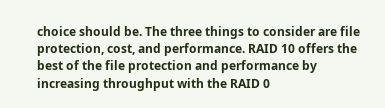choice should be. The three things to consider are file protection, cost, and performance. RAID 10 offers the best of the file protection and performance by increasing throughput with the RAID 0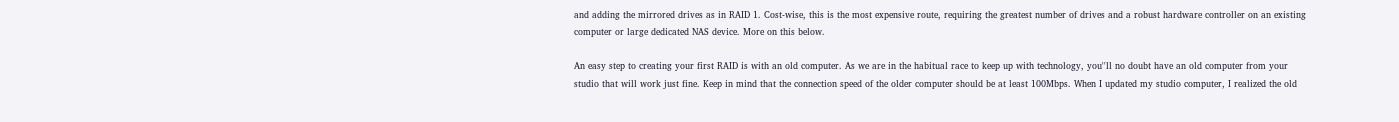and adding the mirrored drives as in RAID 1. Cost-wise, this is the most expensive route, requiring the greatest number of drives and a robust hardware controller on an existing computer or large dedicated NAS device. More on this below.

An easy step to creating your first RAID is with an old computer. As we are in the habitual race to keep up with technology, you''ll no doubt have an old computer from your studio that will work just fine. Keep in mind that the connection speed of the older computer should be at least 100Mbps. When I updated my studio computer, I realized the old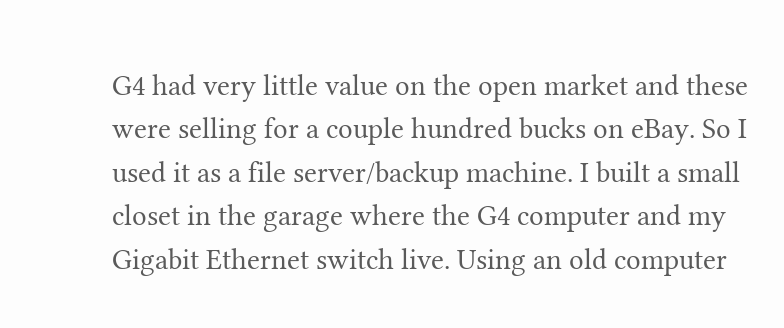G4 had very little value on the open market and these were selling for a couple hundred bucks on eBay. So I used it as a file server/backup machine. I built a small closet in the garage where the G4 computer and my Gigabit Ethernet switch live. Using an old computer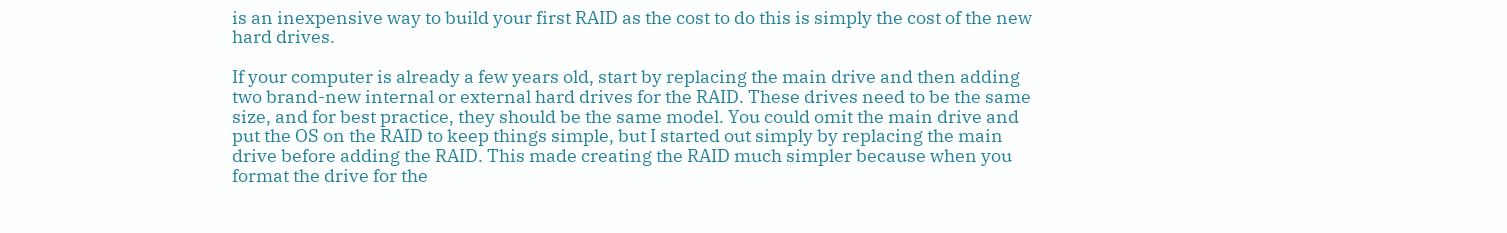is an inexpensive way to build your first RAID as the cost to do this is simply the cost of the new hard drives.

If your computer is already a few years old, start by replacing the main drive and then adding two brand-new internal or external hard drives for the RAID. These drives need to be the same size, and for best practice, they should be the same model. You could omit the main drive and put the OS on the RAID to keep things simple, but I started out simply by replacing the main drive before adding the RAID. This made creating the RAID much simpler because when you format the drive for the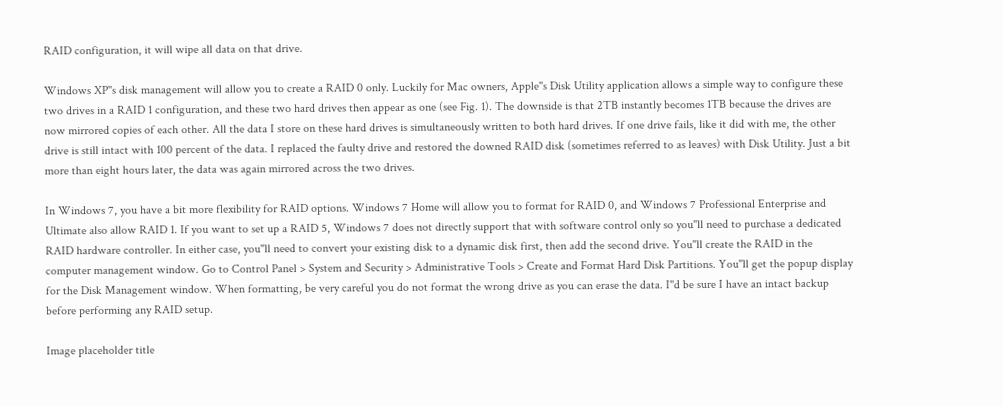RAID configuration, it will wipe all data on that drive.

Windows XP''s disk management will allow you to create a RAID 0 only. Luckily for Mac owners, Apple''s Disk Utility application allows a simple way to configure these two drives in a RAID 1 configuration, and these two hard drives then appear as one (see Fig. 1). The downside is that 2TB instantly becomes 1TB because the drives are now mirrored copies of each other. All the data I store on these hard drives is simultaneously written to both hard drives. If one drive fails, like it did with me, the other drive is still intact with 100 percent of the data. I replaced the faulty drive and restored the downed RAID disk (sometimes referred to as leaves) with Disk Utility. Just a bit more than eight hours later, the data was again mirrored across the two drives.

In Windows 7, you have a bit more flexibility for RAID options. Windows 7 Home will allow you to format for RAID 0, and Windows 7 Professional Enterprise and Ultimate also allow RAID 1. If you want to set up a RAID 5, Windows 7 does not directly support that with software control only so you''ll need to purchase a dedicated RAID hardware controller. In either case, you''ll need to convert your existing disk to a dynamic disk first, then add the second drive. You''ll create the RAID in the computer management window. Go to Control Panel > System and Security > Administrative Tools > Create and Format Hard Disk Partitions. You''ll get the popup display for the Disk Management window. When formatting, be very careful you do not format the wrong drive as you can erase the data. I''d be sure I have an intact backup before performing any RAID setup.

Image placeholder title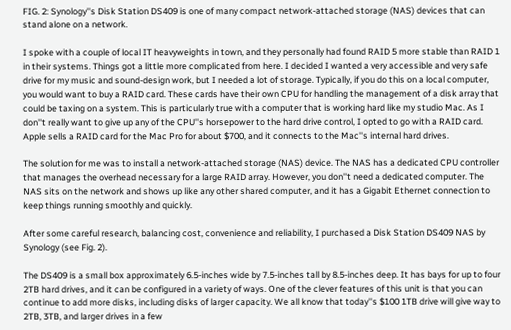FIG. 2: Synology''s Disk Station DS409 is one of many compact network-attached storage (NAS) devices that can stand alone on a network.

I spoke with a couple of local IT heavyweights in town, and they personally had found RAID 5 more stable than RAID 1 in their systems. Things got a little more complicated from here. I decided I wanted a very accessible and very safe drive for my music and sound-design work, but I needed a lot of storage. Typically, if you do this on a local computer, you would want to buy a RAID card. These cards have their own CPU for handling the management of a disk array that could be taxing on a system. This is particularly true with a computer that is working hard like my studio Mac. As I don''t really want to give up any of the CPU''s horsepower to the hard drive control, I opted to go with a RAID card. Apple sells a RAID card for the Mac Pro for about $700, and it connects to the Mac''s internal hard drives.

The solution for me was to install a network-attached storage (NAS) device. The NAS has a dedicated CPU controller that manages the overhead necessary for a large RAID array. However, you don''t need a dedicated computer. The NAS sits on the network and shows up like any other shared computer, and it has a Gigabit Ethernet connection to keep things running smoothly and quickly.

After some careful research, balancing cost, convenience and reliability, I purchased a Disk Station DS409 NAS by Synology (see Fig. 2).

The DS409 is a small box approximately 6.5-inches wide by 7.5-inches tall by 8.5-inches deep. It has bays for up to four 2TB hard drives, and it can be configured in a variety of ways. One of the clever features of this unit is that you can continue to add more disks, including disks of larger capacity. We all know that today''s $100 1TB drive will give way to 2TB, 3TB, and larger drives in a few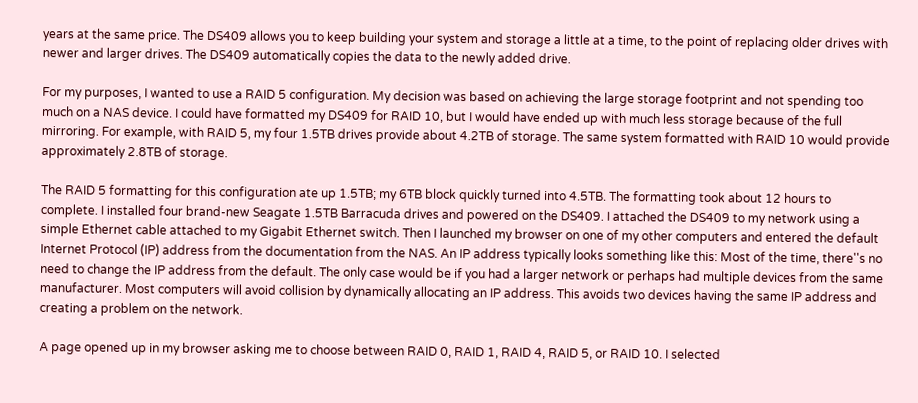years at the same price. The DS409 allows you to keep building your system and storage a little at a time, to the point of replacing older drives with newer and larger drives. The DS409 automatically copies the data to the newly added drive.

For my purposes, I wanted to use a RAID 5 configuration. My decision was based on achieving the large storage footprint and not spending too much on a NAS device. I could have formatted my DS409 for RAID 10, but I would have ended up with much less storage because of the full mirroring. For example, with RAID 5, my four 1.5TB drives provide about 4.2TB of storage. The same system formatted with RAID 10 would provide approximately 2.8TB of storage.

The RAID 5 formatting for this configuration ate up 1.5TB; my 6TB block quickly turned into 4.5TB. The formatting took about 12 hours to complete. I installed four brand-new Seagate 1.5TB Barracuda drives and powered on the DS409. I attached the DS409 to my network using a simple Ethernet cable attached to my Gigabit Ethernet switch. Then I launched my browser on one of my other computers and entered the default Internet Protocol (IP) address from the documentation from the NAS. An IP address typically looks something like this: Most of the time, there''s no need to change the IP address from the default. The only case would be if you had a larger network or perhaps had multiple devices from the same manufacturer. Most computers will avoid collision by dynamically allocating an IP address. This avoids two devices having the same IP address and creating a problem on the network.

A page opened up in my browser asking me to choose between RAID 0, RAID 1, RAID 4, RAID 5, or RAID 10. I selected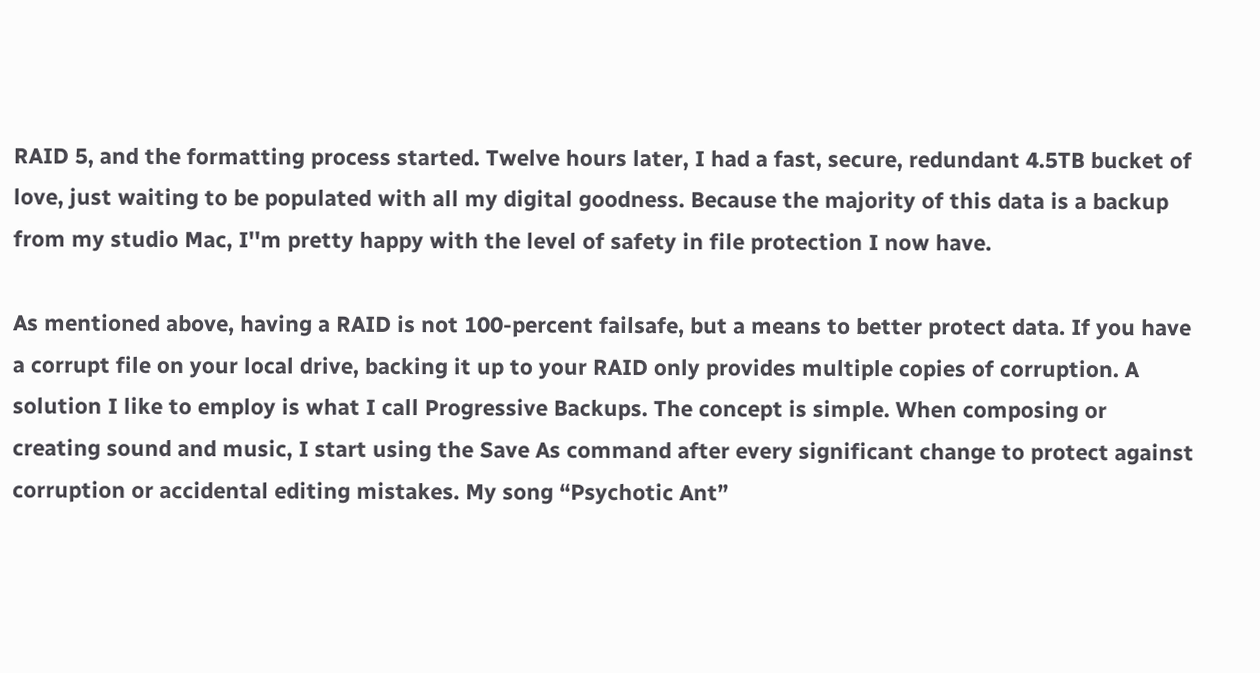RAID 5, and the formatting process started. Twelve hours later, I had a fast, secure, redundant 4.5TB bucket of love, just waiting to be populated with all my digital goodness. Because the majority of this data is a backup from my studio Mac, I''m pretty happy with the level of safety in file protection I now have.

As mentioned above, having a RAID is not 100-percent failsafe, but a means to better protect data. If you have a corrupt file on your local drive, backing it up to your RAID only provides multiple copies of corruption. A solution I like to employ is what I call Progressive Backups. The concept is simple. When composing or creating sound and music, I start using the Save As command after every significant change to protect against corruption or accidental editing mistakes. My song “Psychotic Ant”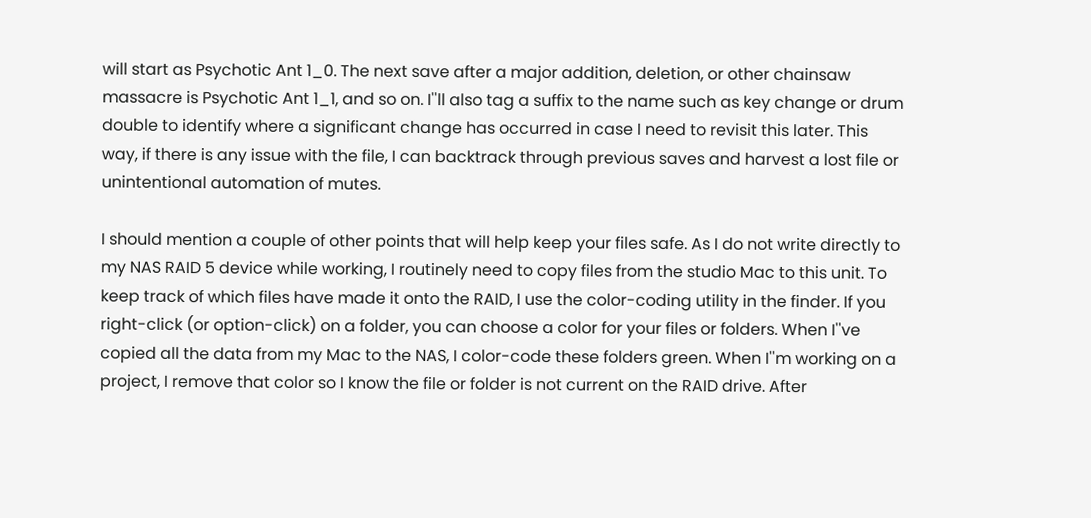will start as Psychotic Ant 1_0. The next save after a major addition, deletion, or other chainsaw massacre is Psychotic Ant 1_1, and so on. I''ll also tag a suffix to the name such as key change or drum double to identify where a significant change has occurred in case I need to revisit this later. This way, if there is any issue with the file, I can backtrack through previous saves and harvest a lost file or unintentional automation of mutes.

I should mention a couple of other points that will help keep your files safe. As I do not write directly to my NAS RAID 5 device while working, I routinely need to copy files from the studio Mac to this unit. To keep track of which files have made it onto the RAID, I use the color-coding utility in the finder. If you right-click (or option-click) on a folder, you can choose a color for your files or folders. When I''ve copied all the data from my Mac to the NAS, I color-code these folders green. When I''m working on a project, I remove that color so I know the file or folder is not current on the RAID drive. After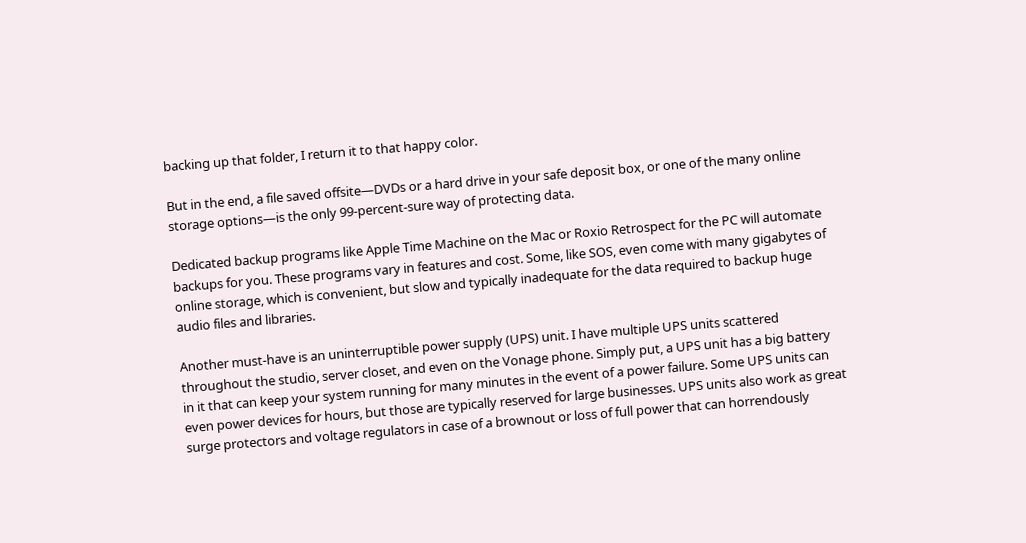backing up that folder, I return it to that happy color.

But in the end, a file saved offsite—DVDs or a hard drive in your safe deposit box, or one of the many online storage options—is the only 99-percent-sure way of protecting data.

Dedicated backup programs like Apple Time Machine on the Mac or Roxio Retrospect for the PC will automate backups for you. These programs vary in features and cost. Some, like SOS, even come with many gigabytes of online storage, which is convenient, but slow and typically inadequate for the data required to backup huge audio files and libraries.

Another must-have is an uninterruptible power supply (UPS) unit. I have multiple UPS units scattered throughout the studio, server closet, and even on the Vonage phone. Simply put, a UPS unit has a big battery in it that can keep your system running for many minutes in the event of a power failure. Some UPS units can even power devices for hours, but those are typically reserved for large businesses. UPS units also work as great surge protectors and voltage regulators in case of a brownout or loss of full power that can horrendously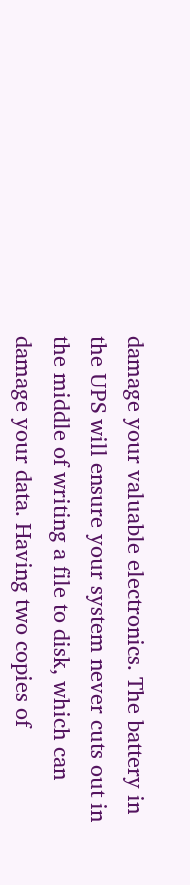damage your valuable electronics. The battery in the UPS will ensure your system never cuts out in the middle of writing a file to disk, which can damage your data. Having two copies of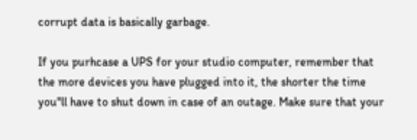corrupt data is basically garbage.

If you purhcase a UPS for your studio computer, remember that the more devices you have plugged into it, the shorter the time you''ll have to shut down in case of an outage. Make sure that your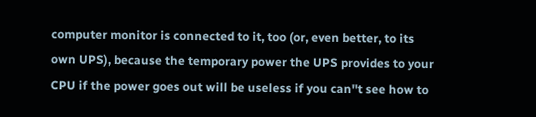computer monitor is connected to it, too (or, even better, to its own UPS), because the temporary power the UPS provides to your CPU if the power goes out will be useless if you can''t see how to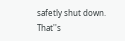safetly shut down. That''s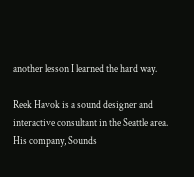another lesson I learned the hard way.

Reek Havok is a sound designer and interactive consultant in the Seattle area. His company, Sounds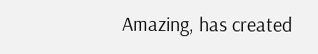Amazing, has created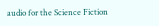audio for the Science Fiction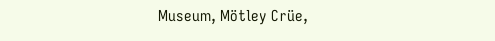Museum, Mötley Crüe,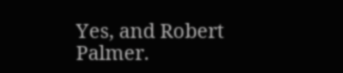Yes, and Robert Palmer.